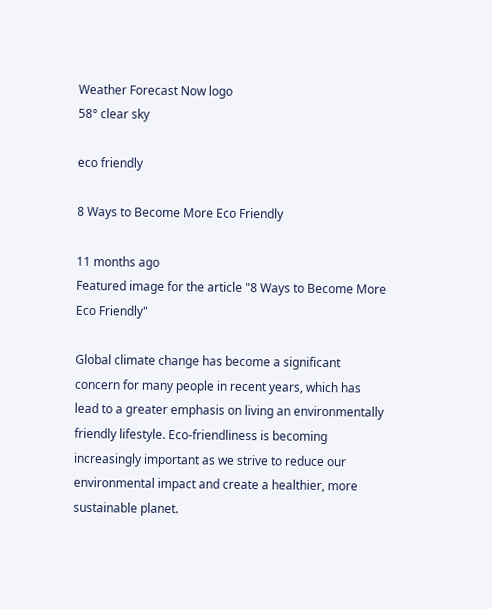Weather Forecast Now logo
58° clear sky

eco friendly

8 Ways to Become More Eco Friendly

11 months ago
Featured image for the article "8 Ways to Become More Eco Friendly"

Global climate change has become a significant concern for many people in recent years, which has lead to a greater emphasis on living an environmentally friendly lifestyle. Eco-friendliness is becoming increasingly important as we strive to reduce our environmental impact and create a healthier, more sustainable planet.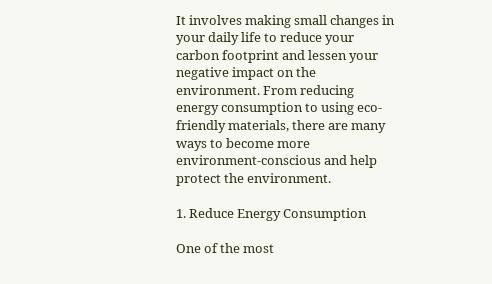It involves making small changes in your daily life to reduce your carbon footprint and lessen your negative impact on the environment. From reducing energy consumption to using eco-friendly materials, there are many ways to become more environment-conscious and help protect the environment.

1. Reduce Energy Consumption

One of the most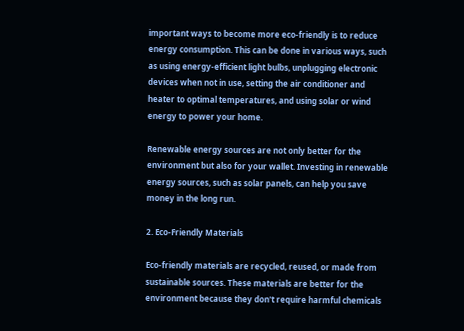important ways to become more eco-friendly is to reduce energy consumption. This can be done in various ways, such as using energy-efficient light bulbs, unplugging electronic devices when not in use, setting the air conditioner and heater to optimal temperatures, and using solar or wind energy to power your home.

Renewable energy sources are not only better for the environment but also for your wallet. Investing in renewable energy sources, such as solar panels, can help you save money in the long run.

2. Eco-Friendly Materials

Eco-friendly materials are recycled, reused, or made from sustainable sources. These materials are better for the environment because they don't require harmful chemicals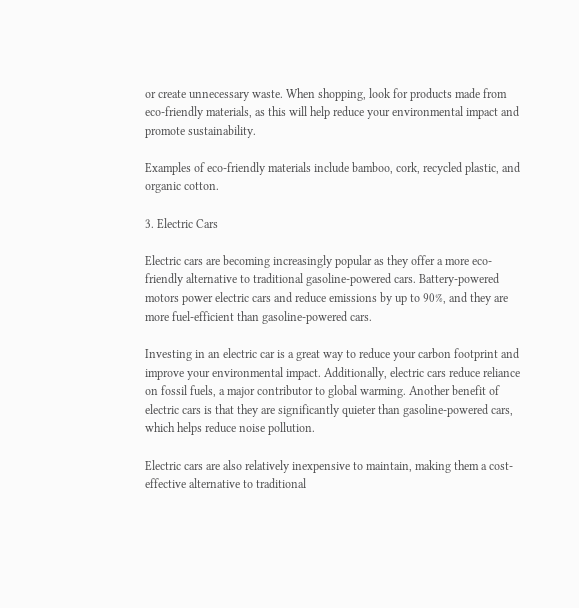or create unnecessary waste. When shopping, look for products made from eco-friendly materials, as this will help reduce your environmental impact and promote sustainability.

Examples of eco-friendly materials include bamboo, cork, recycled plastic, and organic cotton.

3. Electric Cars

Electric cars are becoming increasingly popular as they offer a more eco-friendly alternative to traditional gasoline-powered cars. Battery-powered motors power electric cars and reduce emissions by up to 90%, and they are more fuel-efficient than gasoline-powered cars.

Investing in an electric car is a great way to reduce your carbon footprint and improve your environmental impact. Additionally, electric cars reduce reliance on fossil fuels, a major contributor to global warming. Another benefit of electric cars is that they are significantly quieter than gasoline-powered cars, which helps reduce noise pollution.

Electric cars are also relatively inexpensive to maintain, making them a cost-effective alternative to traditional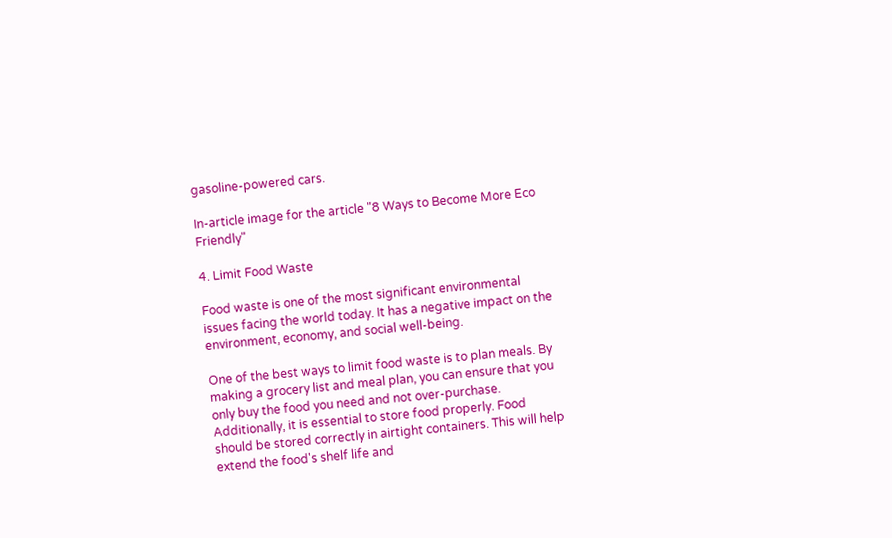gasoline-powered cars.

In-article image for the article "8 Ways to Become More Eco Friendly"

4. Limit Food Waste

Food waste is one of the most significant environmental issues facing the world today. It has a negative impact on the environment, economy, and social well-being.

One of the best ways to limit food waste is to plan meals. By making a grocery list and meal plan, you can ensure that you only buy the food you need and not over-purchase. Additionally, it is essential to store food properly. Food should be stored correctly in airtight containers. This will help extend the food's shelf life and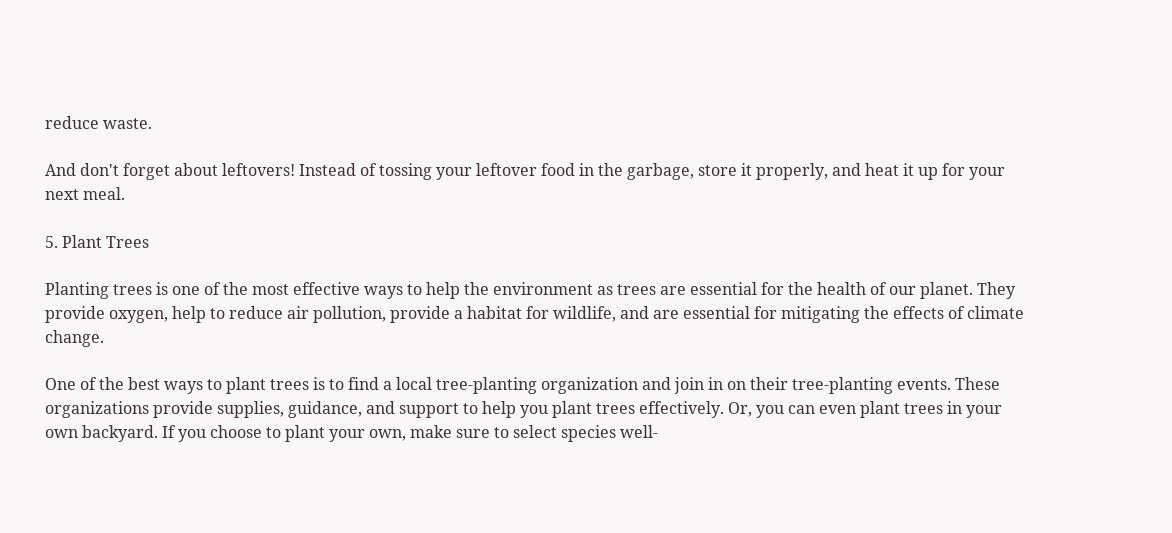reduce waste.

And don't forget about leftovers! Instead of tossing your leftover food in the garbage, store it properly, and heat it up for your next meal.

5. Plant Trees

Planting trees is one of the most effective ways to help the environment as trees are essential for the health of our planet. They provide oxygen, help to reduce air pollution, provide a habitat for wildlife, and are essential for mitigating the effects of climate change.

One of the best ways to plant trees is to find a local tree-planting organization and join in on their tree-planting events. These organizations provide supplies, guidance, and support to help you plant trees effectively. Or, you can even plant trees in your own backyard. If you choose to plant your own, make sure to select species well-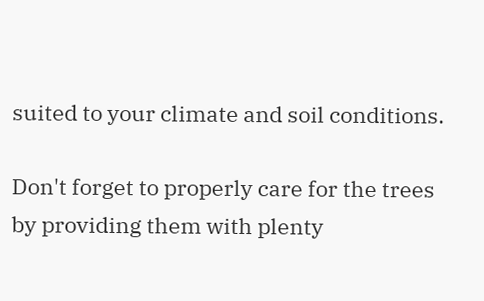suited to your climate and soil conditions.

Don't forget to properly care for the trees by providing them with plenty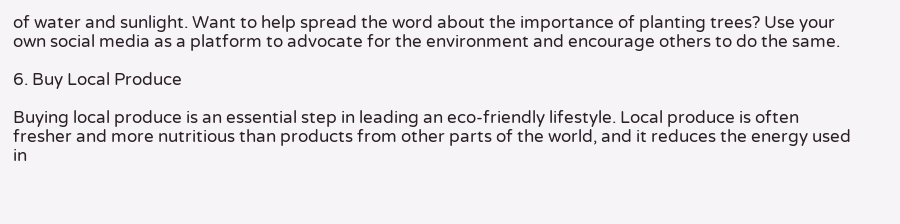of water and sunlight. Want to help spread the word about the importance of planting trees? Use your own social media as a platform to advocate for the environment and encourage others to do the same.

6. Buy Local Produce

Buying local produce is an essential step in leading an eco-friendly lifestyle. Local produce is often fresher and more nutritious than products from other parts of the world, and it reduces the energy used in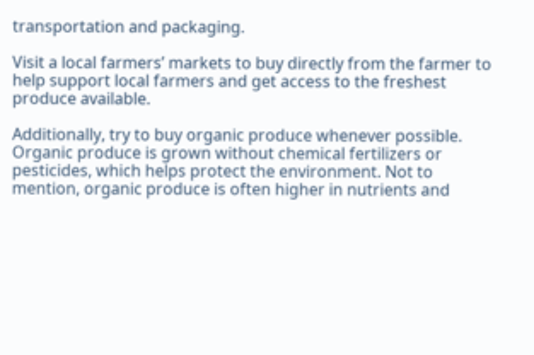transportation and packaging.

Visit a local farmers’ markets to buy directly from the farmer to help support local farmers and get access to the freshest produce available.

Additionally, try to buy organic produce whenever possible. Organic produce is grown without chemical fertilizers or pesticides, which helps protect the environment. Not to mention, organic produce is often higher in nutrients and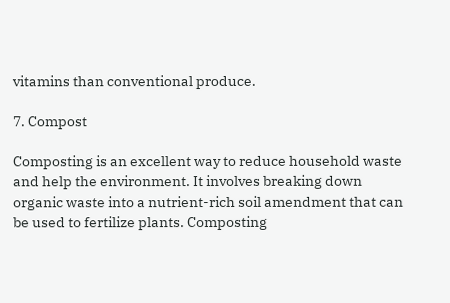vitamins than conventional produce.

7. Compost

Composting is an excellent way to reduce household waste and help the environment. It involves breaking down organic waste into a nutrient-rich soil amendment that can be used to fertilize plants. Composting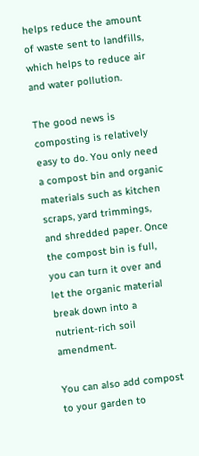helps reduce the amount of waste sent to landfills, which helps to reduce air and water pollution.

The good news is composting is relatively easy to do. You only need a compost bin and organic materials such as kitchen scraps, yard trimmings, and shredded paper. Once the compost bin is full, you can turn it over and let the organic material break down into a nutrient-rich soil amendment.

You can also add compost to your garden to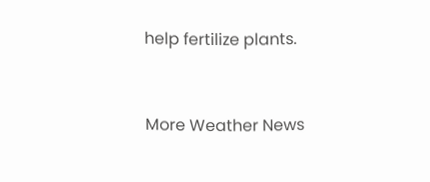help fertilize plants.



More Weather News